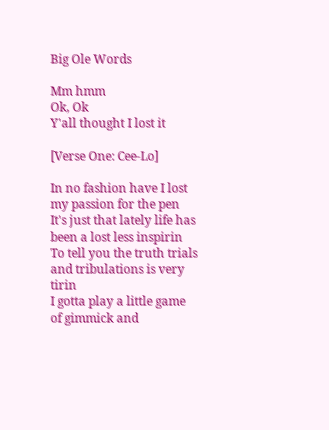Big Ole Words

Mm hmm
Ok, Ok
Y'all thought I lost it

[Verse One: Cee-Lo]

In no fashion have I lost my passion for the pen
It's just that lately life has been a lost less inspirin
To tell you the truth trials and tribulations is very tirin
I gotta play a little game of gimmick and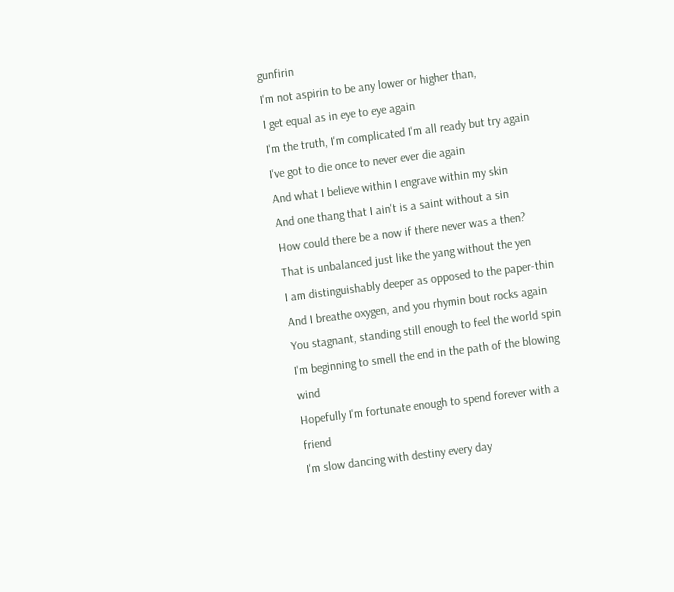gunfirin
I'm not aspirin to be any lower or higher than,
I get equal as in eye to eye again
I'm the truth, I'm complicated I'm all ready but try again
I've got to die once to never ever die again
And what I believe within I engrave within my skin
And one thang that I ain't is a saint without a sin
How could there be a now if there never was a then?
That is unbalanced just like the yang without the yen
I am distinguishably deeper as opposed to the paper-thin
And I breathe oxygen, and you rhymin bout rocks again
You stagnant, standing still enough to feel the world spin
I'm beginning to smell the end in the path of the blowing wind
Hopefully I'm fortunate enough to spend forever with a friend
I'm slow dancing with destiny every day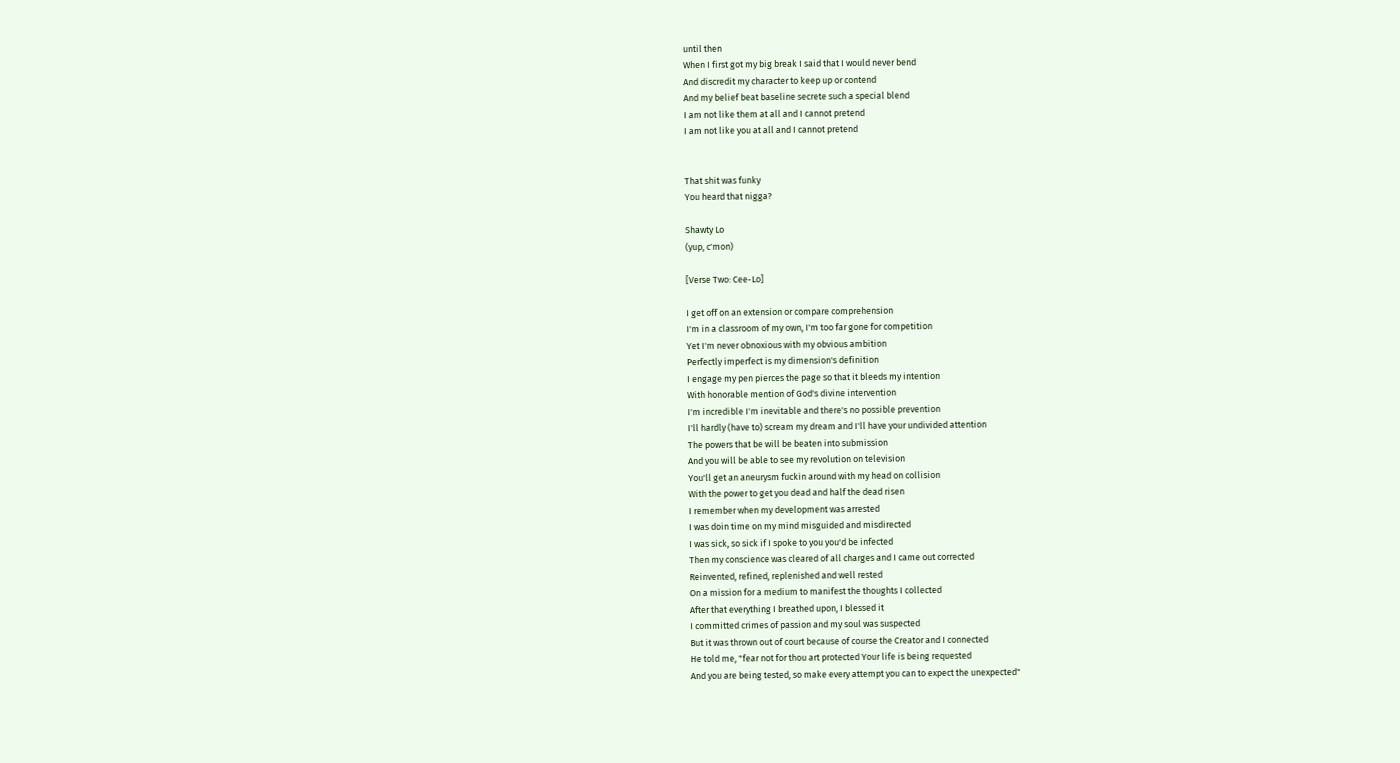until then
When I first got my big break I said that I would never bend
And discredit my character to keep up or contend
And my belief beat baseline secrete such a special blend
I am not like them at all and I cannot pretend
I am not like you at all and I cannot pretend


That shit was funky
You heard that nigga?

Shawty Lo
(yup, c'mon)

[Verse Two: Cee-Lo]

I get off on an extension or compare comprehension
I'm in a classroom of my own, I'm too far gone for competition
Yet I'm never obnoxious with my obvious ambition
Perfectly imperfect is my dimension's definition
I engage my pen pierces the page so that it bleeds my intention
With honorable mention of God's divine intervention
I'm incredible I'm inevitable and there's no possible prevention
I'll hardly (have to) scream my dream and I'll have your undivided attention
The powers that be will be beaten into submission
And you will be able to see my revolution on television
You'll get an aneurysm fuckin around with my head on collision
With the power to get you dead and half the dead risen
I remember when my development was arrested
I was doin time on my mind misguided and misdirected
I was sick, so sick if I spoke to you you'd be infected
Then my conscience was cleared of all charges and I came out corrected
Reinvented, refined, replenished and well rested
On a mission for a medium to manifest the thoughts I collected
After that everything I breathed upon, I blessed it
I committed crimes of passion and my soul was suspected
But it was thrown out of court because of course the Creator and I connected
He told me, "fear not for thou art protected Your life is being requested
And you are being tested, so make every attempt you can to expect the unexpected"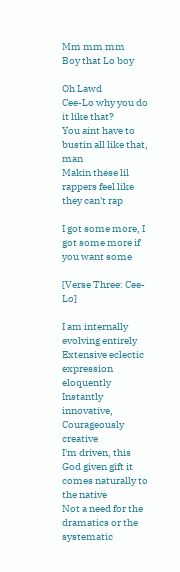Mm mm mm
Boy that Lo boy

Oh Lawd
Cee-Lo why you do it like that?
You aint have to bustin all like that, man
Makin these lil rappers feel like they can't rap

I got some more, I got some more if you want some

[Verse Three: Cee-Lo]

I am internally evolving entirely
Extensive eclectic expression eloquently
Instantly innovative, Courageously creative
I'm driven, this God given gift it comes naturally to the native
Not a need for the dramatics or the systematic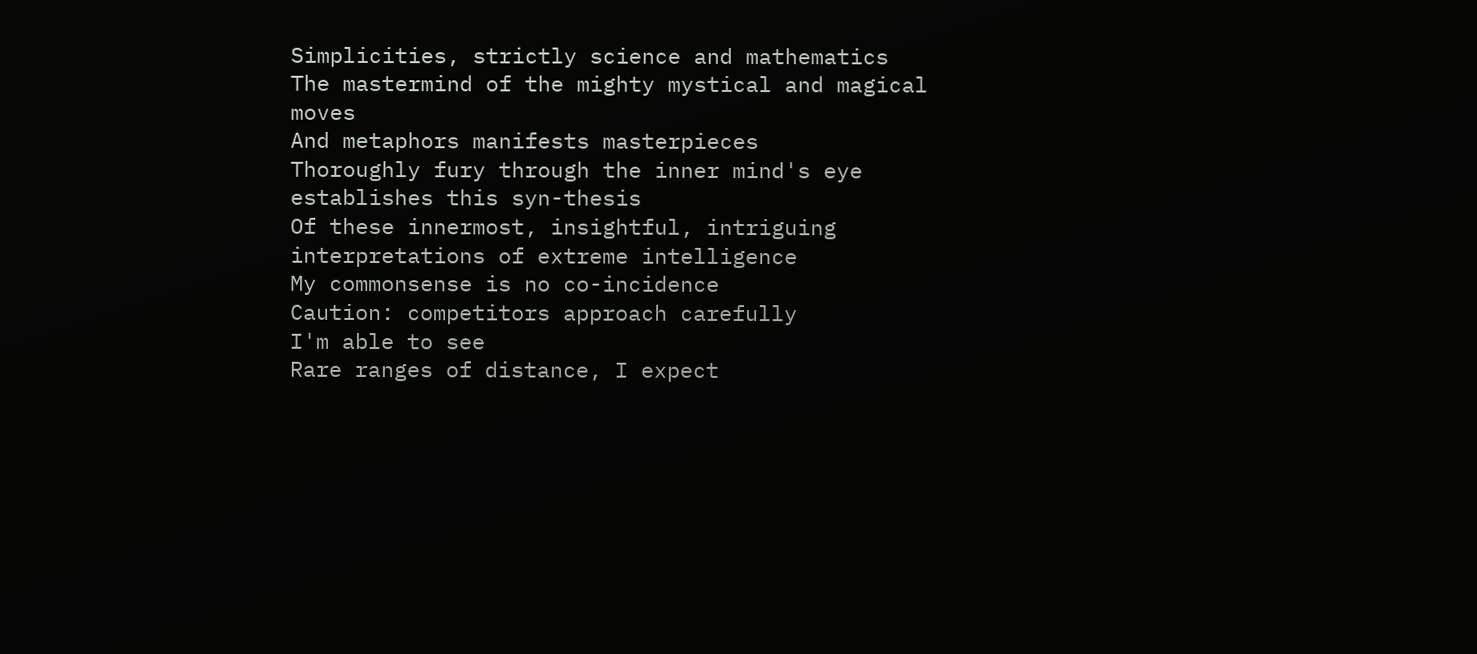Simplicities, strictly science and mathematics
The mastermind of the mighty mystical and magical moves
And metaphors manifests masterpieces
Thoroughly fury through the inner mind's eye establishes this syn-thesis
Of these innermost, insightful, intriguing interpretations of extreme intelligence
My commonsense is no co-incidence
Caution: competitors approach carefully
I'm able to see
Rare ranges of distance, I expect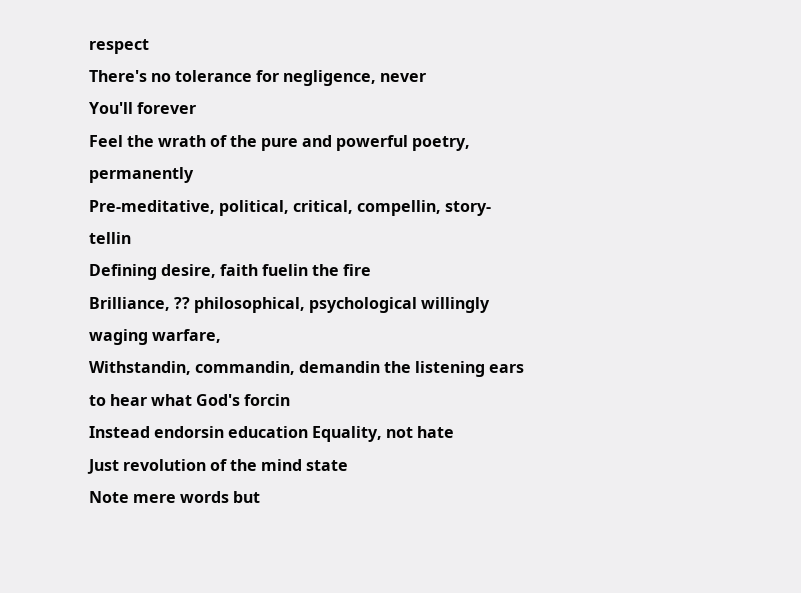respect
There's no tolerance for negligence, never
You'll forever
Feel the wrath of the pure and powerful poetry, permanently
Pre-meditative, political, critical, compellin, story-tellin
Defining desire, faith fuelin the fire
Brilliance, ?? philosophical, psychological willingly waging warfare,
Withstandin, commandin, demandin the listening ears to hear what God's forcin
Instead endorsin education Equality, not hate
Just revolution of the mind state
Note mere words but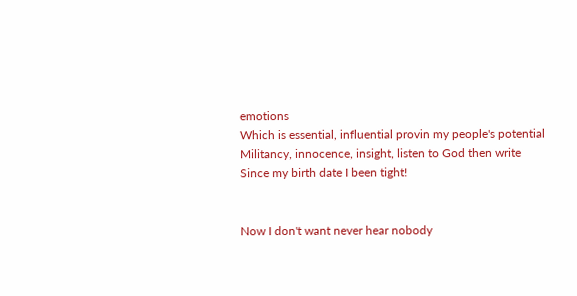emotions
Which is essential, influential provin my people's potential
Militancy, innocence, insight, listen to God then write
Since my birth date I been tight!


Now I don't want never hear nobody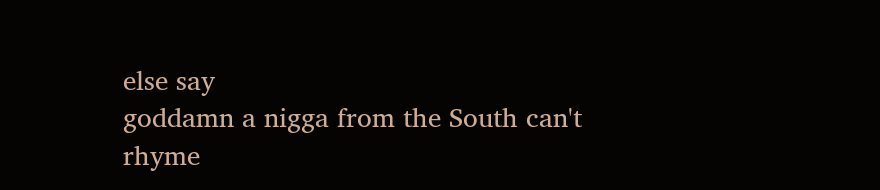else say
goddamn a nigga from the South can't rhyme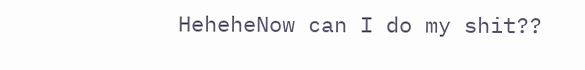HeheheNow can I do my shit??